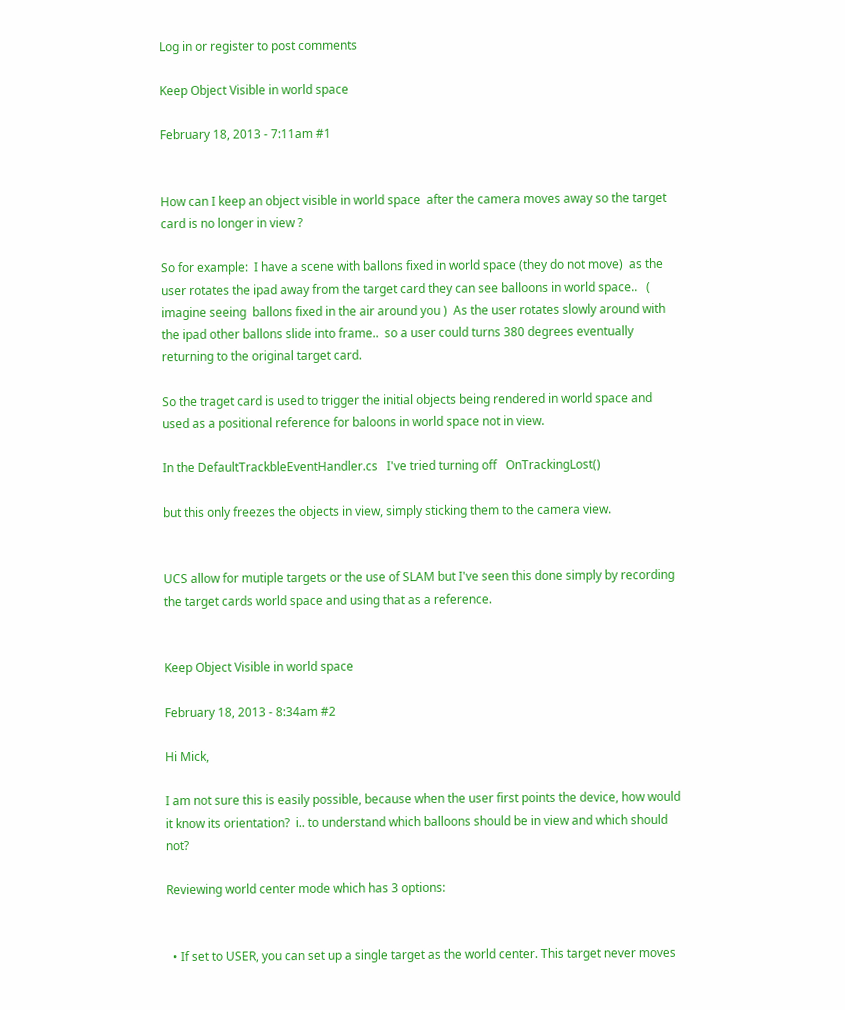Log in or register to post comments

Keep Object Visible in world space

February 18, 2013 - 7:11am #1


How can I keep an object visible in world space  after the camera moves away so the target card is no longer in view ?

So for example:  I have a scene with ballons fixed in world space (they do not move)  as the user rotates the ipad away from the target card they can see balloons in world space..   ( imagine seeing  ballons fixed in the air around you )  As the user rotates slowly around with the ipad other ballons slide into frame..  so a user could turns 380 degrees eventually returning to the original target card.

So the traget card is used to trigger the initial objects being rendered in world space and used as a positional reference for baloons in world space not in view.

In the DefaultTrackbleEventHandler.cs   I've tried turning off   OnTrackingLost()

but this only freezes the objects in view, simply sticking them to the camera view.


UCS allow for mutiple targets or the use of SLAM but I've seen this done simply by recording the target cards world space and using that as a reference.


Keep Object Visible in world space

February 18, 2013 - 8:34am #2

Hi Mick,

I am not sure this is easily possible, because when the user first points the device, how would it know its orientation?  i.. to understand which balloons should be in view and which should not?

Reviewing world center mode which has 3 options:


  • If set to USER, you can set up a single target as the world center. This target never moves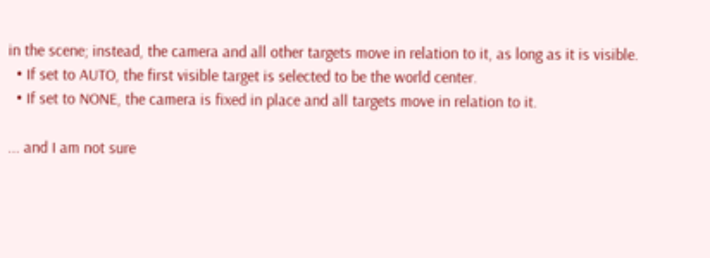in the scene; instead, the camera and all other targets move in relation to it, as long as it is visible.
  • If set to AUTO, the first visible target is selected to be the world center.
  • If set to NONE, the camera is fixed in place and all targets move in relation to it.

... and I am not sure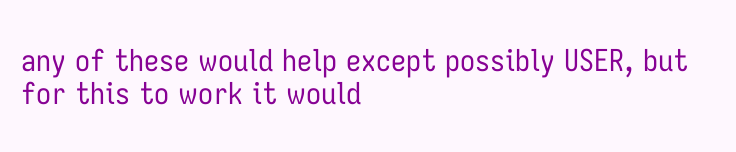any of these would help except possibly USER, but for this to work it would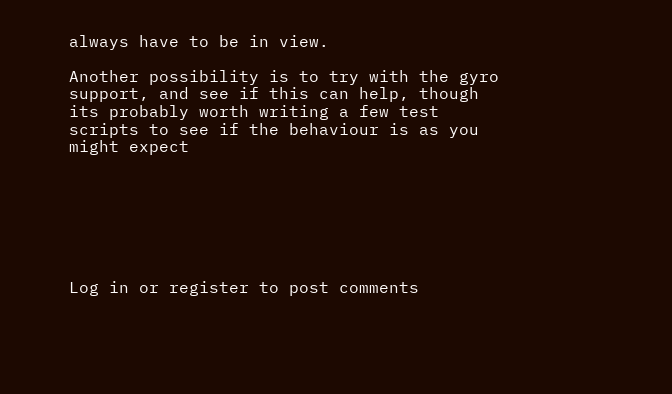always have to be in view.

Another possibility is to try with the gyro support, and see if this can help, though its probably worth writing a few test scripts to see if the behaviour is as you might expect







Log in or register to post comments